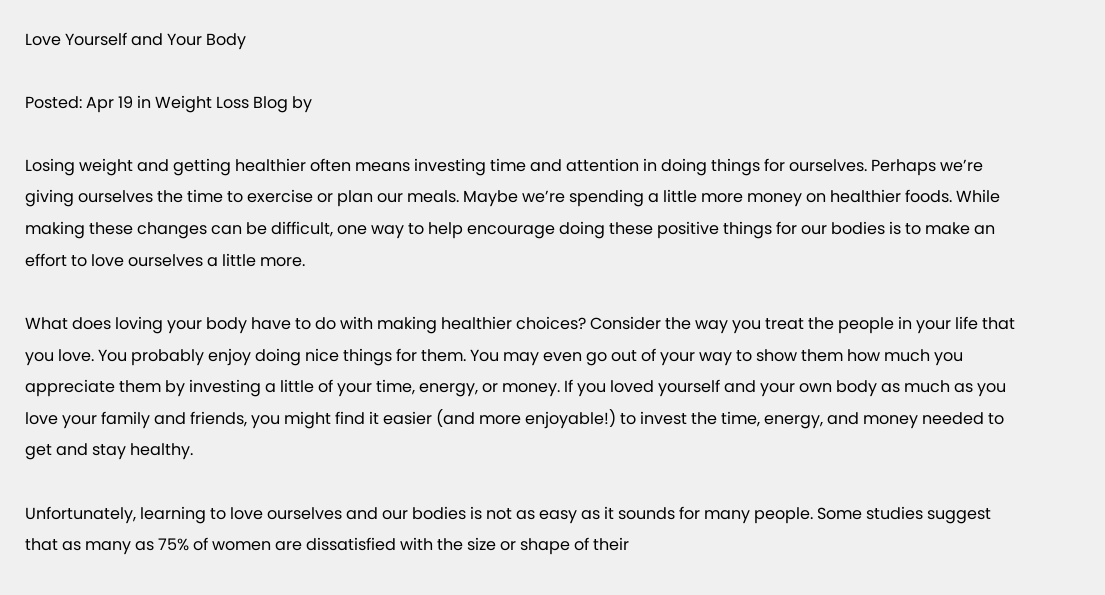Love Yourself and Your Body

Posted: Apr 19 in Weight Loss Blog by

Losing weight and getting healthier often means investing time and attention in doing things for ourselves. Perhaps we’re giving ourselves the time to exercise or plan our meals. Maybe we’re spending a little more money on healthier foods. While making these changes can be difficult, one way to help encourage doing these positive things for our bodies is to make an effort to love ourselves a little more.

What does loving your body have to do with making healthier choices? Consider the way you treat the people in your life that you love. You probably enjoy doing nice things for them. You may even go out of your way to show them how much you appreciate them by investing a little of your time, energy, or money. If you loved yourself and your own body as much as you love your family and friends, you might find it easier (and more enjoyable!) to invest the time, energy, and money needed to get and stay healthy.

Unfortunately, learning to love ourselves and our bodies is not as easy as it sounds for many people. Some studies suggest that as many as 75% of women are dissatisfied with the size or shape of their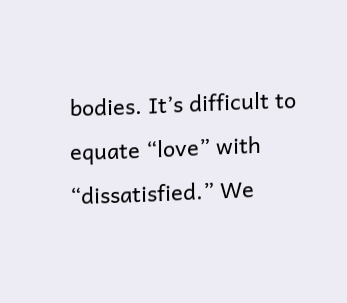bodies. It’s difficult to equate “love” with “dissatisfied.” We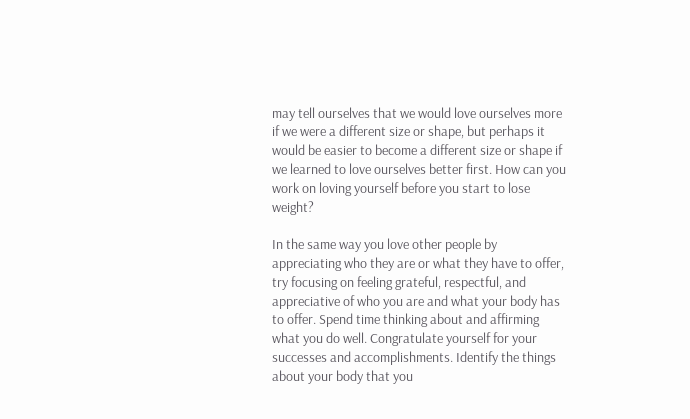may tell ourselves that we would love ourselves more if we were a different size or shape, but perhaps it would be easier to become a different size or shape if we learned to love ourselves better first. How can you work on loving yourself before you start to lose weight?

In the same way you love other people by appreciating who they are or what they have to offer, try focusing on feeling grateful, respectful, and appreciative of who you are and what your body has to offer. Spend time thinking about and affirming what you do well. Congratulate yourself for your successes and accomplishments. Identify the things about your body that you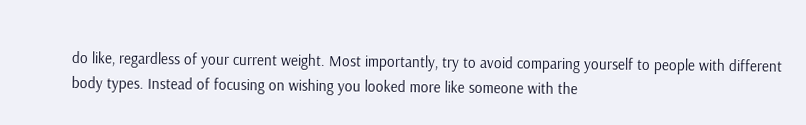do like, regardless of your current weight. Most importantly, try to avoid comparing yourself to people with different body types. Instead of focusing on wishing you looked more like someone with the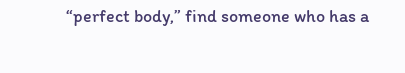“perfect body,” find someone who has a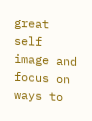great self image and focus on ways to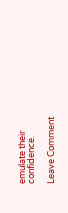emulate their confidence.

Leave Comment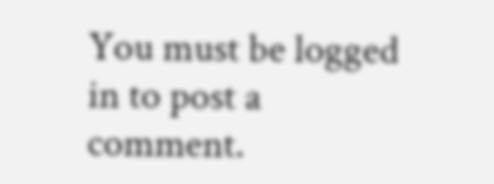You must be logged in to post a comment.